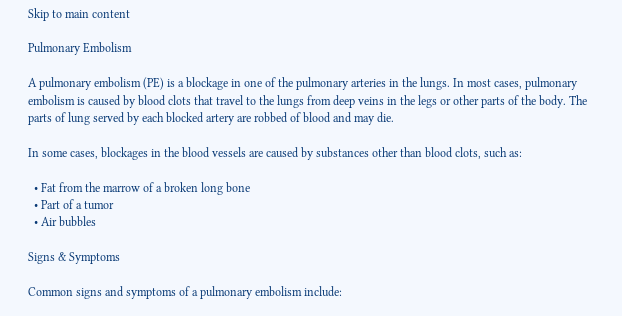Skip to main content

Pulmonary Embolism

A pulmonary embolism (PE) is a blockage in one of the pulmonary arteries in the lungs. In most cases, pulmonary embolism is caused by blood clots that travel to the lungs from deep veins in the legs or other parts of the body. The parts of lung served by each blocked artery are robbed of blood and may die.

In some cases, blockages in the blood vessels are caused by substances other than blood clots, such as:

  • Fat from the marrow of a broken long bone
  • Part of a tumor
  • Air bubbles

Signs & Symptoms

Common signs and symptoms of a pulmonary embolism include: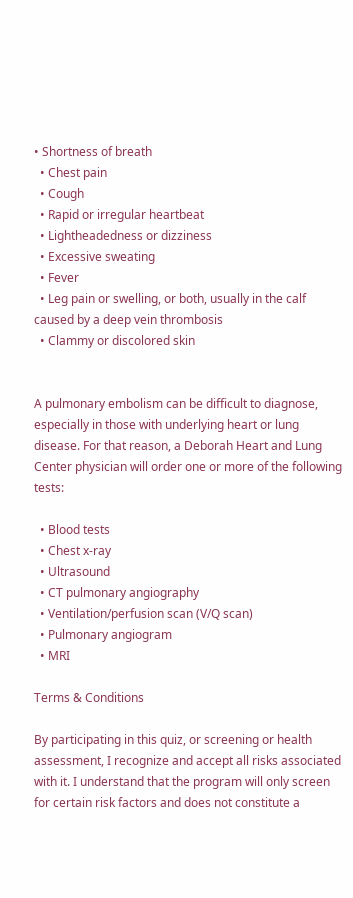• Shortness of breath
  • Chest pain
  • Cough
  • Rapid or irregular heartbeat
  • Lightheadedness or dizziness
  • Excessive sweating
  • Fever
  • Leg pain or swelling, or both, usually in the calf caused by a deep vein thrombosis
  • Clammy or discolored skin


A pulmonary embolism can be difficult to diagnose, especially in those with underlying heart or lung disease. For that reason, a Deborah Heart and Lung Center physician will order one or more of the following tests:

  • Blood tests
  • Chest x-ray
  • Ultrasound
  • CT pulmonary angiography
  • Ventilation/perfusion scan (V/Q scan)
  • Pulmonary angiogram
  • MRI

Terms & Conditions

By participating in this quiz, or screening or health assessment, I recognize and accept all risks associated with it. I understand that the program will only screen for certain risk factors and does not constitute a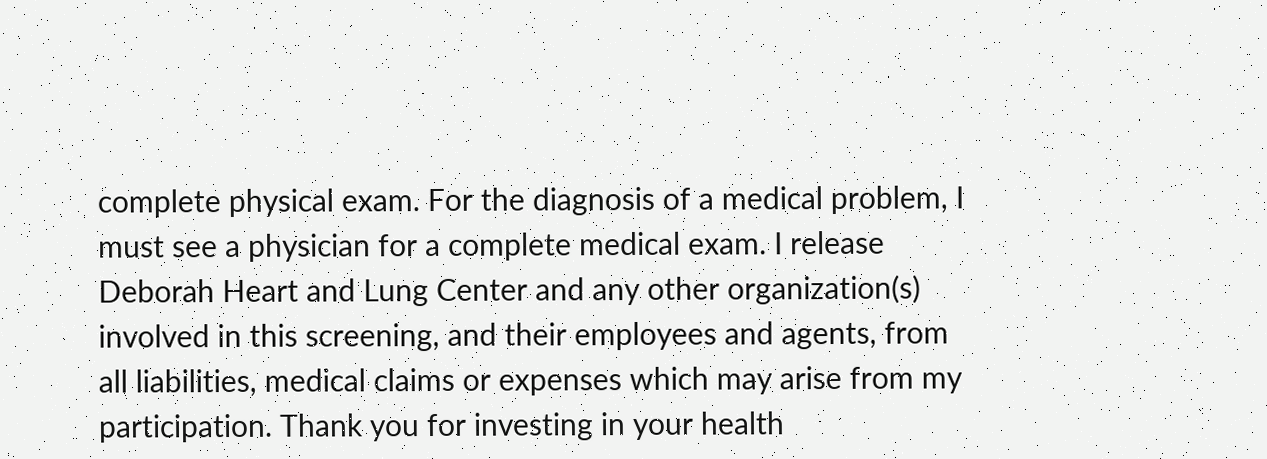complete physical exam. For the diagnosis of a medical problem, I must see a physician for a complete medical exam. I release Deborah Heart and Lung Center and any other organization(s) involved in this screening, and their employees and agents, from all liabilities, medical claims or expenses which may arise from my participation. Thank you for investing in your health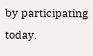by participating today.